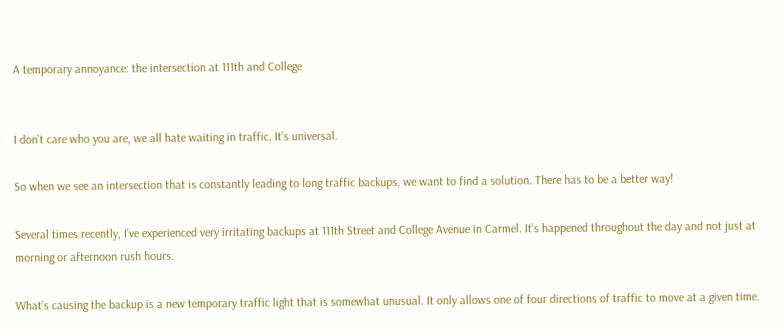A temporary annoyance: the intersection at 111th and College


I don’t care who you are, we all hate waiting in traffic. It’s universal.

So when we see an intersection that is constantly leading to long traffic backups, we want to find a solution. There has to be a better way!

Several times recently, I’ve experienced very irritating backups at 111th Street and College Avenue in Carmel. It’s happened throughout the day and not just at morning or afternoon rush hours.

What’s causing the backup is a new temporary traffic light that is somewhat unusual. It only allows one of four directions of traffic to move at a given time.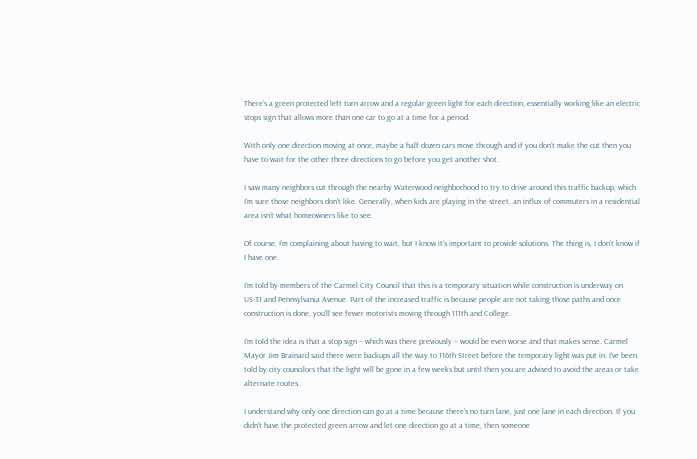There’s a green protected left turn arrow and a regular green light for each direction, essentially working like an electric stops sign that allows more than one car to go at a time for a period.

With only one direction moving at once, maybe a half dozen cars move through and if you don’t make the cut then you have to wait for the other three directions to go before you get another shot.

I saw many neighbors cut through the nearby Waterwood neighborhood to try to drive around this traffic backup, which I’m sure those neighbors don’t like. Generally, when kids are playing in the street, an influx of commuters in a residential area isn’t what homeowners like to see.

Of course, I’m complaining about having to wait, but I know it’s important to provide solutions. The thing is, I don’t know if I have one.

I’m told by members of the Carmel City Council that this is a temporary situation while construction is underway on US-31 and Pennsylvania Avenue. Part of the increased traffic is because people are not taking those paths and once construction is done, you’ll see fewer motorists moving through 111th and College.

I’m told the idea is that a stop sign – which was there previously – would be even worse and that makes sense. Carmel Mayor Jim Brainard said there were backups all the way to 116th Street before the temporary light was put in. I’ve been told by city councilors that the light will be gone in a few weeks but until then you are advised to avoid the areas or take alternate routes.

I understand why only one direction can go at a time because there’s no turn lane, just one lane in each direction. If you didn’t have the protected green arrow and let one direction go at a time, then someone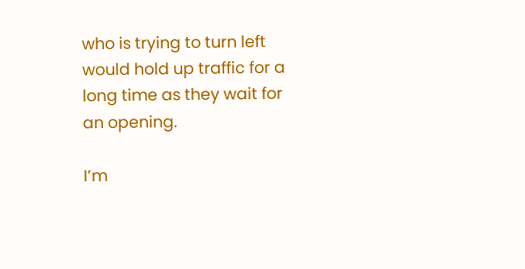who is trying to turn left would hold up traffic for a long time as they wait for an opening.

I’m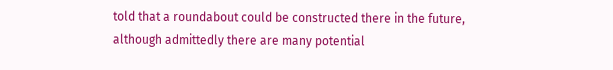told that a roundabout could be constructed there in the future, although admittedly there are many potential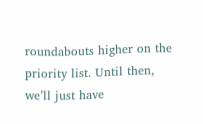roundabouts higher on the priority list. Until then, we’ll just have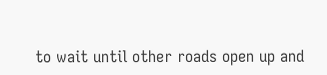to wait until other roads open up and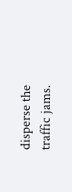disperse the traffic jams.